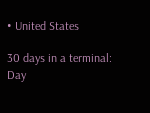• United States

30 days in a terminal: Day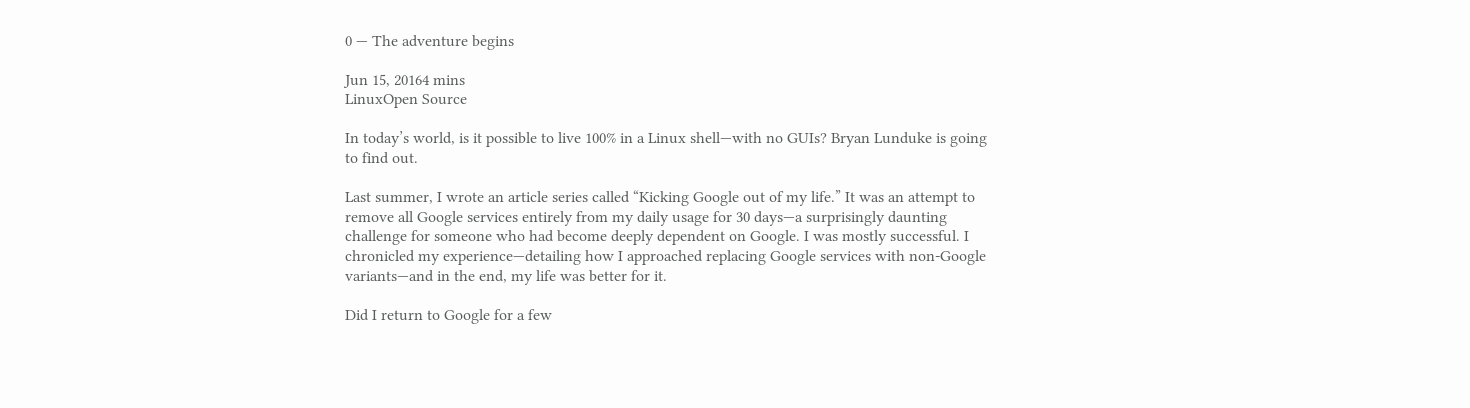0 — The adventure begins

Jun 15, 20164 mins
LinuxOpen Source

In today’s world, is it possible to live 100% in a Linux shell—with no GUIs? Bryan Lunduke is going to find out.

Last summer, I wrote an article series called “Kicking Google out of my life.” It was an attempt to remove all Google services entirely from my daily usage for 30 days—a surprisingly daunting challenge for someone who had become deeply dependent on Google. I was mostly successful. I chronicled my experience—detailing how I approached replacing Google services with non-Google variants—and in the end, my life was better for it.

Did I return to Google for a few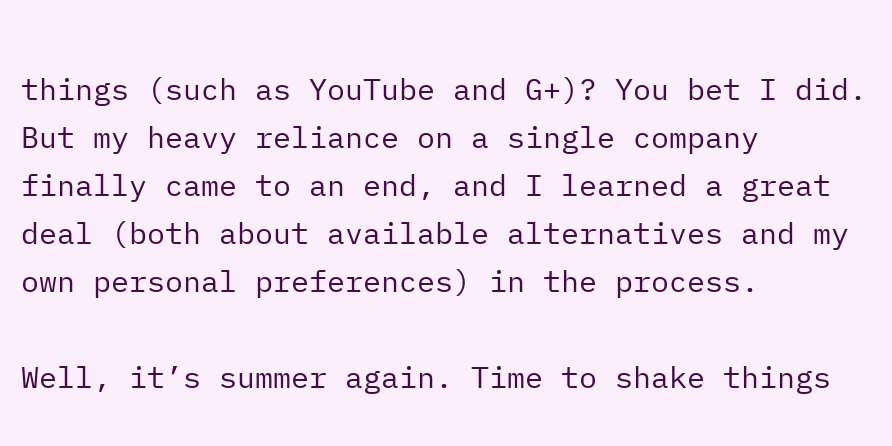things (such as YouTube and G+)? You bet I did. But my heavy reliance on a single company finally came to an end, and I learned a great deal (both about available alternatives and my own personal preferences) in the process.

Well, it’s summer again. Time to shake things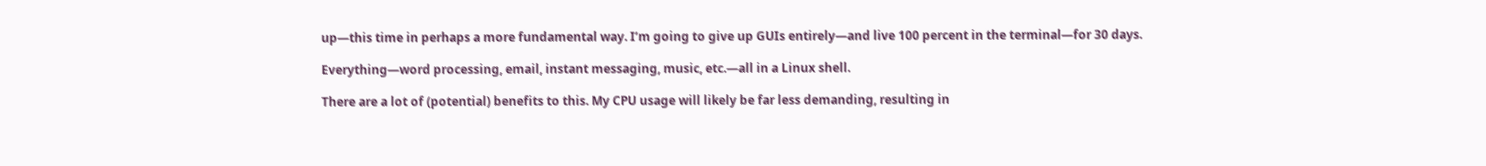up—this time in perhaps a more fundamental way. I’m going to give up GUIs entirely—and live 100 percent in the terminal—for 30 days.

Everything—word processing, email, instant messaging, music, etc.—all in a Linux shell.

There are a lot of (potential) benefits to this. My CPU usage will likely be far less demanding, resulting in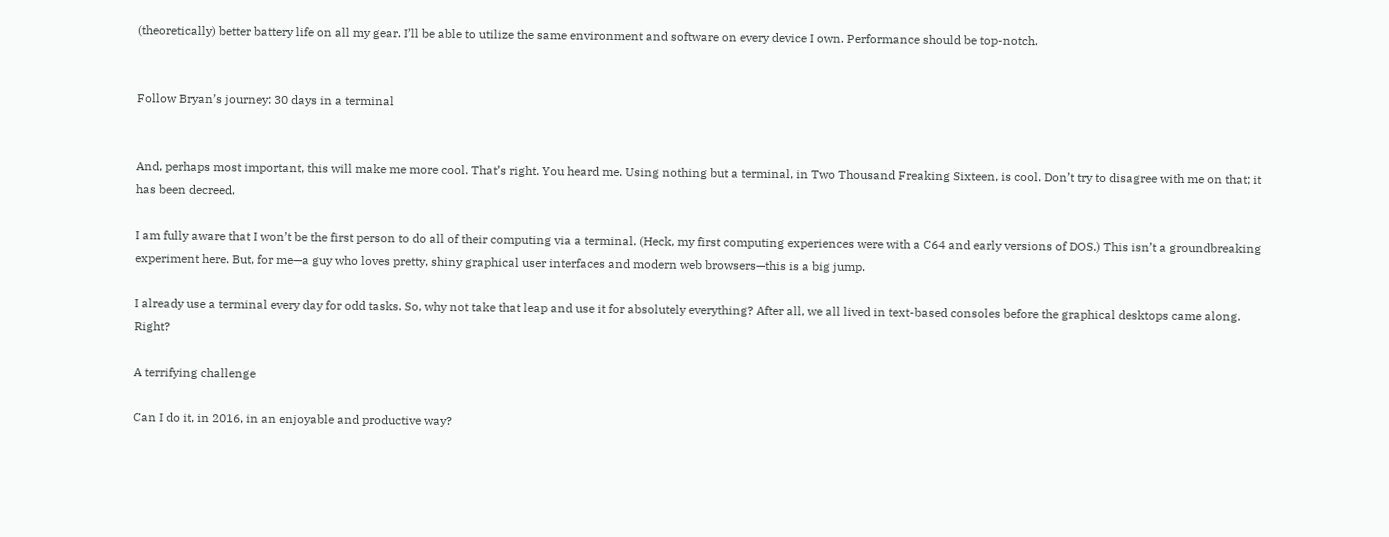(theoretically) better battery life on all my gear. I’ll be able to utilize the same environment and software on every device I own. Performance should be top-notch.


Follow Bryan’s journey: 30 days in a terminal


And, perhaps most important, this will make me more cool. That’s right. You heard me. Using nothing but a terminal, in Two Thousand Freaking Sixteen, is cool. Don’t try to disagree with me on that; it has been decreed.

I am fully aware that I won’t be the first person to do all of their computing via a terminal. (Heck, my first computing experiences were with a C64 and early versions of DOS.) This isn’t a groundbreaking experiment here. But, for me—a guy who loves pretty, shiny graphical user interfaces and modern web browsers—this is a big jump.

I already use a terminal every day for odd tasks. So, why not take that leap and use it for absolutely everything? After all, we all lived in text-based consoles before the graphical desktops came along. Right?

A terrifying challenge

Can I do it, in 2016, in an enjoyable and productive way?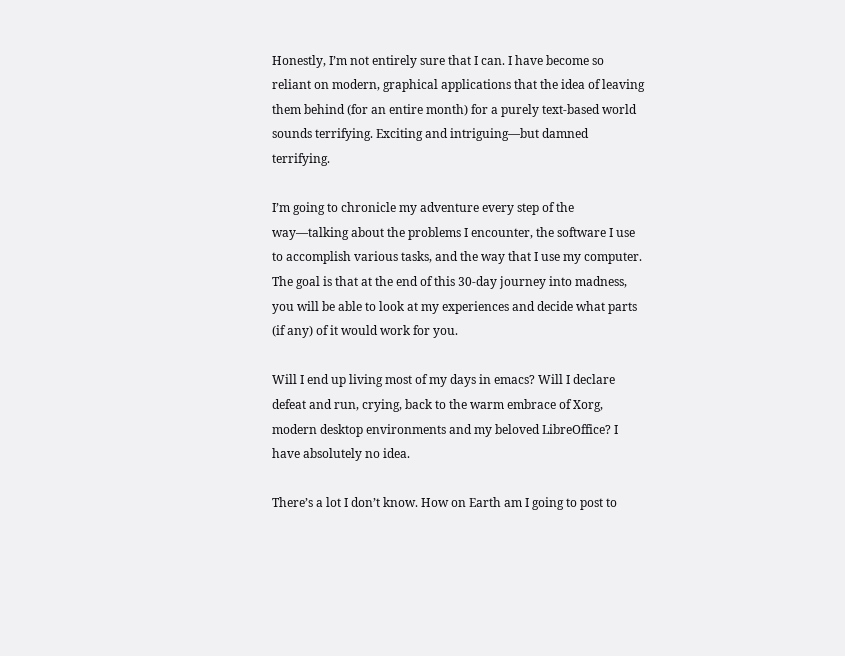Honestly, I’m not entirely sure that I can. I have become so reliant on modern, graphical applications that the idea of leaving them behind (for an entire month) for a purely text-based world sounds terrifying. Exciting and intriguing—but damned terrifying.

I’m going to chronicle my adventure every step of the way—talking about the problems I encounter, the software I use to accomplish various tasks, and the way that I use my computer. The goal is that at the end of this 30-day journey into madness, you will be able to look at my experiences and decide what parts (if any) of it would work for you.

Will I end up living most of my days in emacs? Will I declare defeat and run, crying, back to the warm embrace of Xorg, modern desktop environments and my beloved LibreOffice? I have absolutely no idea.

There’s a lot I don’t know. How on Earth am I going to post to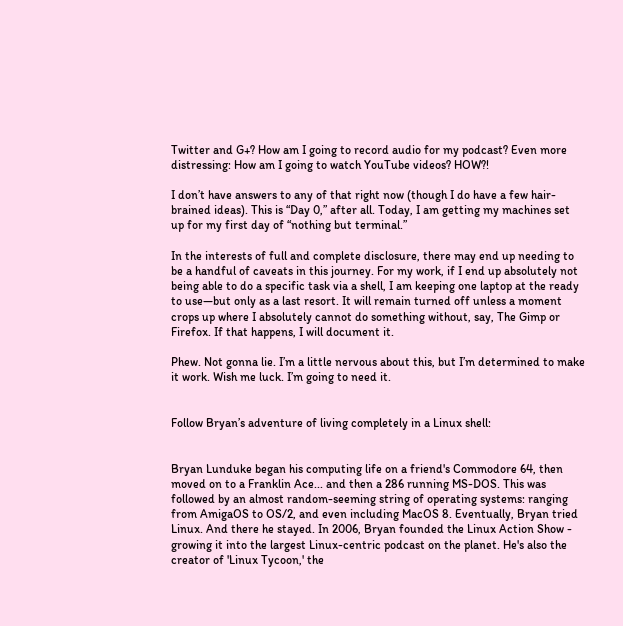Twitter and G+? How am I going to record audio for my podcast? Even more distressing: How am I going to watch YouTube videos? HOW?!

I don’t have answers to any of that right now (though I do have a few hair-brained ideas). This is “Day 0,” after all. Today, I am getting my machines set up for my first day of “nothing but terminal.”

In the interests of full and complete disclosure, there may end up needing to be a handful of caveats in this journey. For my work, if I end up absolutely not being able to do a specific task via a shell, I am keeping one laptop at the ready to use—but only as a last resort. It will remain turned off unless a moment crops up where I absolutely cannot do something without, say, The Gimp or Firefox. If that happens, I will document it.

Phew. Not gonna lie. I’m a little nervous about this, but I’m determined to make it work. Wish me luck. I’m going to need it.


Follow Bryan’s adventure of living completely in a Linux shell:


Bryan Lunduke began his computing life on a friend's Commodore 64, then moved on to a Franklin Ace... and then a 286 running MS-DOS. This was followed by an almost random-seeming string of operating systems: ranging from AmigaOS to OS/2, and even including MacOS 8. Eventually, Bryan tried Linux. And there he stayed. In 2006, Bryan founded the Linux Action Show - growing it into the largest Linux-centric podcast on the planet. He's also the creator of 'Linux Tycoon,' the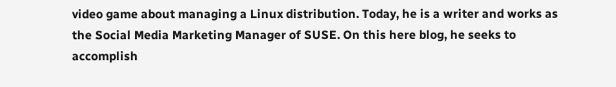video game about managing a Linux distribution. Today, he is a writer and works as the Social Media Marketing Manager of SUSE. On this here blog, he seeks to accomplish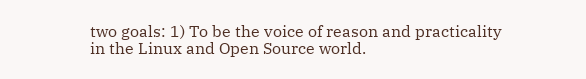two goals: 1) To be the voice of reason and practicality in the Linux and Open Source world.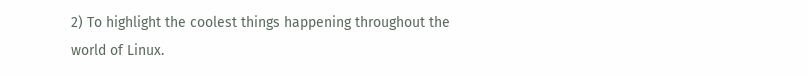2) To highlight the coolest things happening throughout the world of Linux.